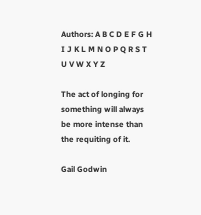Authors: A B C D E F G H I J K L M N O P Q R S T U V W X Y Z

The act of longing for something will always be more intense than the requiting of it.

Gail Godwin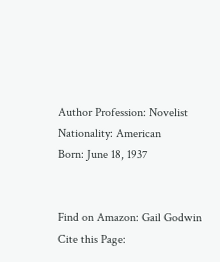Author Profession: Novelist
Nationality: American
Born: June 18, 1937


Find on Amazon: Gail Godwin
Cite this Page: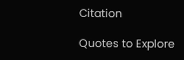Citation

Quotes to Explore